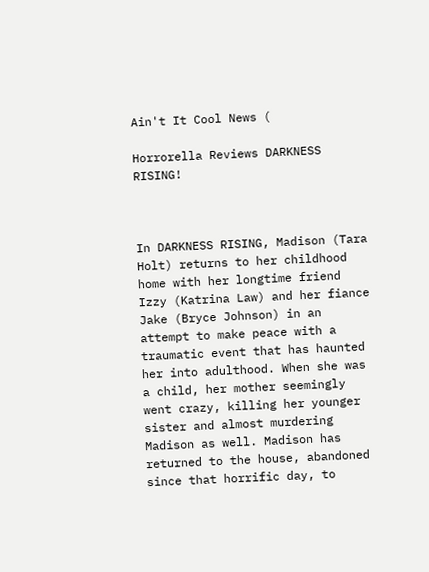Ain't It Cool News (

Horrorella Reviews DARKNESS RISING!



In DARKNESS RISING, Madison (Tara Holt) returns to her childhood home with her longtime friend Izzy (Katrina Law) and her fiance Jake (Bryce Johnson) in an attempt to make peace with a traumatic event that has haunted her into adulthood. When she was a child, her mother seemingly went crazy, killing her younger sister and almost murdering Madison as well. Madison has returned to the house, abandoned since that horrific day, to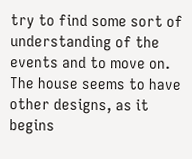try to find some sort of understanding of the events and to move on. The house seems to have other designs, as it begins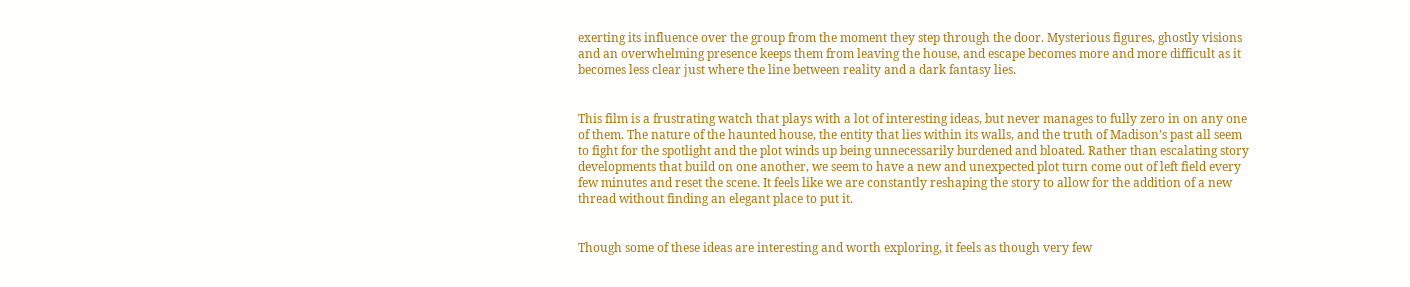exerting its influence over the group from the moment they step through the door. Mysterious figures, ghostly visions and an overwhelming presence keeps them from leaving the house, and escape becomes more and more difficult as it becomes less clear just where the line between reality and a dark fantasy lies.


This film is a frustrating watch that plays with a lot of interesting ideas, but never manages to fully zero in on any one of them. The nature of the haunted house, the entity that lies within its walls, and the truth of Madison’s past all seem to fight for the spotlight and the plot winds up being unnecessarily burdened and bloated. Rather than escalating story developments that build on one another, we seem to have a new and unexpected plot turn come out of left field every few minutes and reset the scene. It feels like we are constantly reshaping the story to allow for the addition of a new thread without finding an elegant place to put it.


Though some of these ideas are interesting and worth exploring, it feels as though very few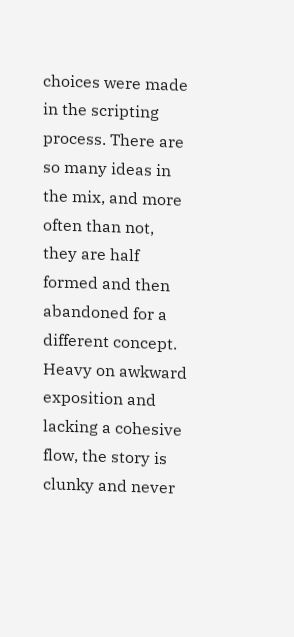choices were made in the scripting process. There are so many ideas in the mix, and more often than not, they are half formed and then abandoned for a different concept. Heavy on awkward exposition and lacking a cohesive flow, the story is clunky and never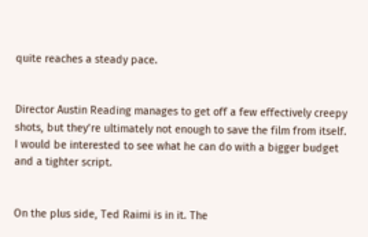quite reaches a steady pace.


Director Austin Reading manages to get off a few effectively creepy shots, but they’re ultimately not enough to save the film from itself. I would be interested to see what he can do with a bigger budget and a tighter script.


On the plus side, Ted Raimi is in it. The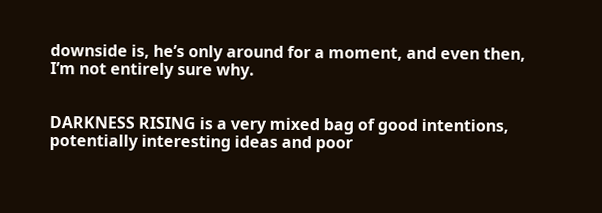downside is, he’s only around for a moment, and even then, I’m not entirely sure why.


DARKNESS RISING is a very mixed bag of good intentions, potentially interesting ideas and poor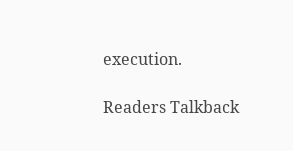execution.

Readers Talkback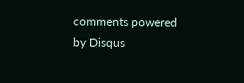comments powered by Disqus